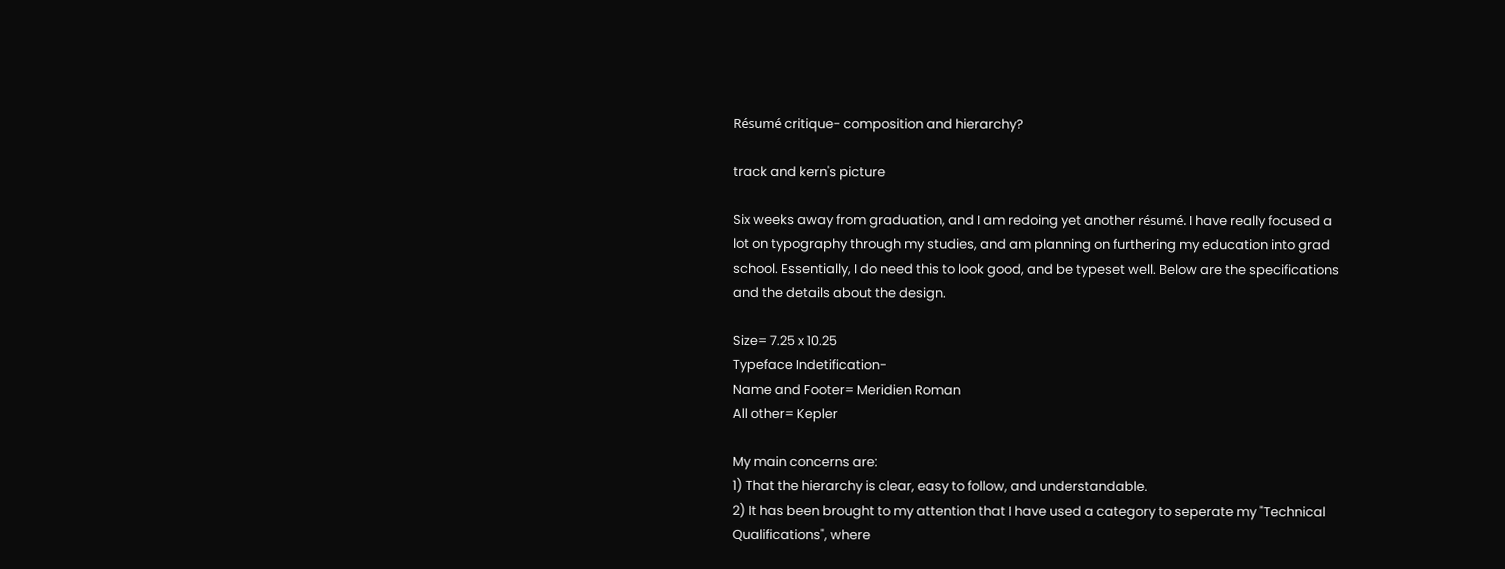Résumé critique- composition and hierarchy?

track and kern's picture

Six weeks away from graduation, and I am redoing yet another résumé. I have really focused a lot on typography through my studies, and am planning on furthering my education into grad school. Essentially, I do need this to look good, and be typeset well. Below are the specifications and the details about the design.

Size= 7.25 x 10.25
Typeface Indetification-
Name and Footer= Meridien Roman
All other= Kepler

My main concerns are:
1) That the hierarchy is clear, easy to follow, and understandable.
2) It has been brought to my attention that I have used a category to seperate my "Technical Qualifications", where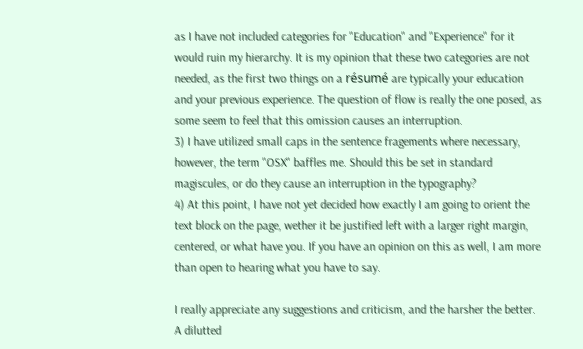as I have not included categories for "Education" and "Experience" for it would ruin my hierarchy. It is my opinion that these two categories are not needed, as the first two things on a résumé are typically your education and your previous experience. The question of flow is really the one posed, as some seem to feel that this omission causes an interruption.
3) I have utilized small caps in the sentence fragements where necessary, however, the term "OSX" baffles me. Should this be set in standard magiscules, or do they cause an interruption in the typography?
4) At this point, I have not yet decided how exactly I am going to orient the text block on the page, wether it be justified left with a larger right margin, centered, or what have you. If you have an opinion on this as well, I am more than open to hearing what you have to say.

I really appreciate any suggestions and criticism, and the harsher the better. A dilutted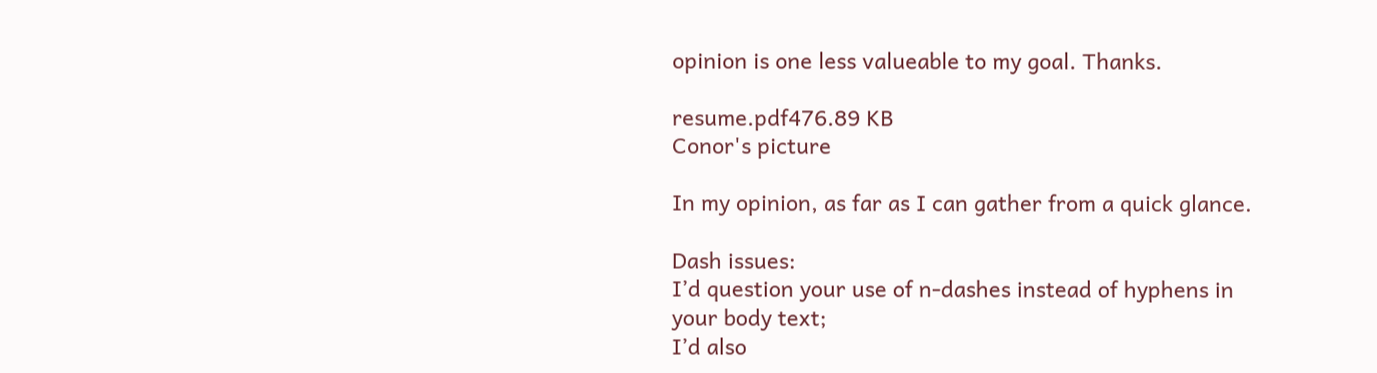opinion is one less valueable to my goal. Thanks.

resume.pdf476.89 KB
Conor's picture

In my opinion, as far as I can gather from a quick glance.

Dash issues:
I’d question your use of n-dashes instead of hyphens in your body text;
I’d also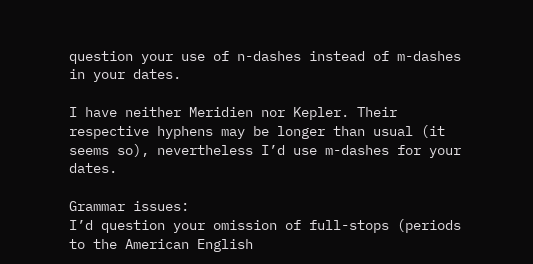question your use of n-dashes instead of m-dashes in your dates.

I have neither Meridien nor Kepler. Their respective hyphens may be longer than usual (it seems so), nevertheless I’d use m-dashes for your dates.

Grammar issues:
I’d question your omission of full-stops (periods to the American English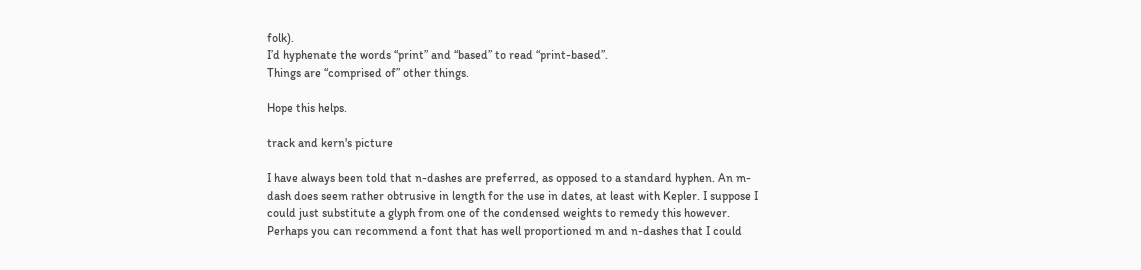folk).
I’d hyphenate the words “print” and “based” to read “print-based”.
Things are “comprised of” other things.

Hope this helps.

track and kern's picture

I have always been told that n-dashes are preferred, as opposed to a standard hyphen. An m-dash does seem rather obtrusive in length for the use in dates, at least with Kepler. I suppose I could just substitute a glyph from one of the condensed weights to remedy this however. Perhaps you can recommend a font that has well proportioned m and n-dashes that I could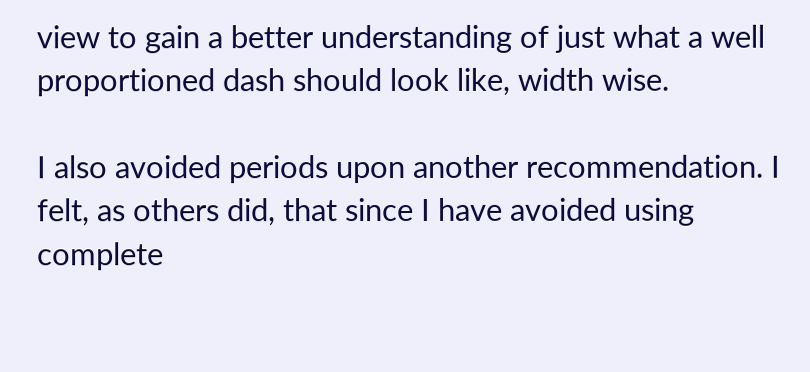view to gain a better understanding of just what a well proportioned dash should look like, width wise.

I also avoided periods upon another recommendation. I felt, as others did, that since I have avoided using complete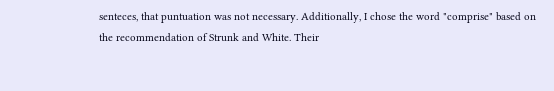senteces, that puntuation was not necessary. Additionally, I chose the word "comprise" based on the recommendation of Strunk and White. Their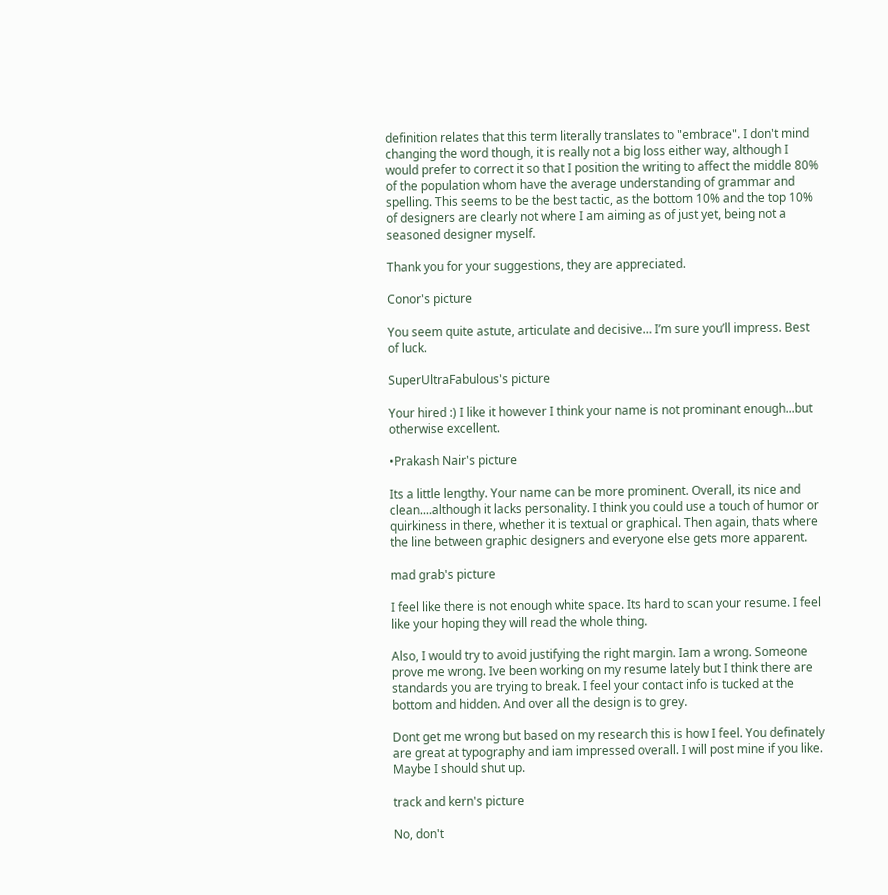definition relates that this term literally translates to "embrace". I don't mind changing the word though, it is really not a big loss either way, although I would prefer to correct it so that I position the writing to affect the middle 80% of the population whom have the average understanding of grammar and spelling. This seems to be the best tactic, as the bottom 10% and the top 10% of designers are clearly not where I am aiming as of just yet, being not a seasoned designer myself.

Thank you for your suggestions, they are appreciated.

Conor's picture

You seem quite astute, articulate and decisive… I’m sure you’ll impress. Best of luck.

SuperUltraFabulous's picture

Your hired :) I like it however I think your name is not prominant enough...but otherwise excellent.

•Prakash Nair's picture

Its a little lengthy. Your name can be more prominent. Overall, its nice and clean....although it lacks personality. I think you could use a touch of humor or quirkiness in there, whether it is textual or graphical. Then again, thats where the line between graphic designers and everyone else gets more apparent.

mad grab's picture

I feel like there is not enough white space. Its hard to scan your resume. I feel like your hoping they will read the whole thing.

Also, I would try to avoid justifying the right margin. Iam a wrong. Someone prove me wrong. Ive been working on my resume lately but I think there are standards you are trying to break. I feel your contact info is tucked at the bottom and hidden. And over all the design is to grey.

Dont get me wrong but based on my research this is how I feel. You definately are great at typography and iam impressed overall. I will post mine if you like. Maybe I should shut up.

track and kern's picture

No, don't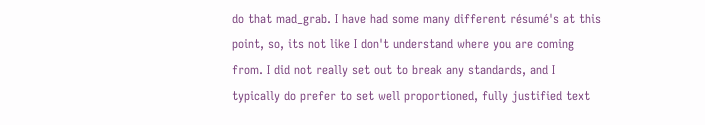do that mad_grab. I have had some many different résumé's at this point, so, its not like I don't understand where you are coming from. I did not really set out to break any standards, and I typically do prefer to set well proportioned, fully justified text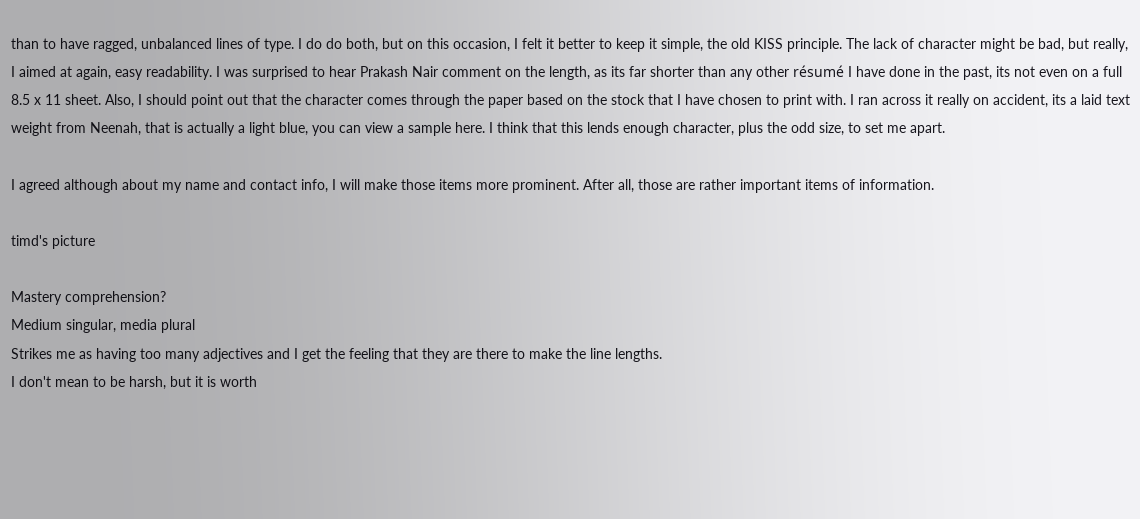than to have ragged, unbalanced lines of type. I do do both, but on this occasion, I felt it better to keep it simple, the old KISS principle. The lack of character might be bad, but really, I aimed at again, easy readability. I was surprised to hear Prakash Nair comment on the length, as its far shorter than any other résumé I have done in the past, its not even on a full 8.5 x 11 sheet. Also, I should point out that the character comes through the paper based on the stock that I have chosen to print with. I ran across it really on accident, its a laid text weight from Neenah, that is actually a light blue, you can view a sample here. I think that this lends enough character, plus the odd size, to set me apart.

I agreed although about my name and contact info, I will make those items more prominent. After all, those are rather important items of information.

timd's picture

Mastery comprehension?
Medium singular, media plural
Strikes me as having too many adjectives and I get the feeling that they are there to make the line lengths.
I don't mean to be harsh, but it is worth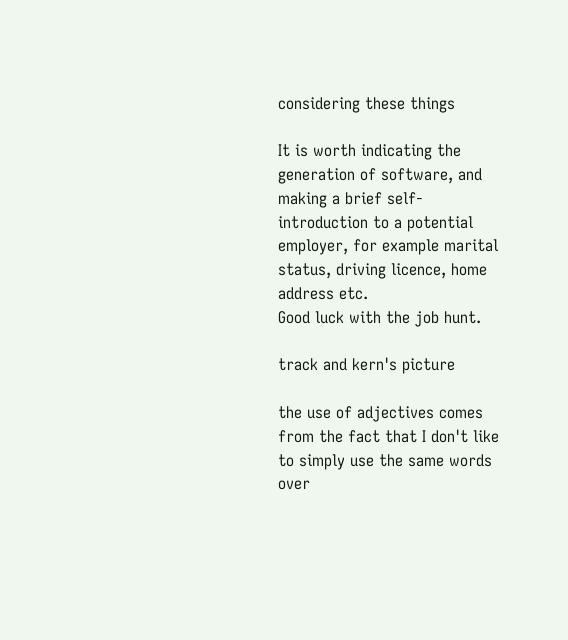considering these things

It is worth indicating the generation of software, and making a brief self-introduction to a potential employer, for example marital status, driving licence, home address etc.
Good luck with the job hunt.

track and kern's picture

the use of adjectives comes from the fact that I don't like to simply use the same words over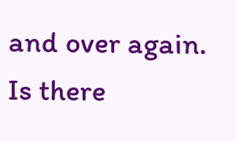and over again. Is there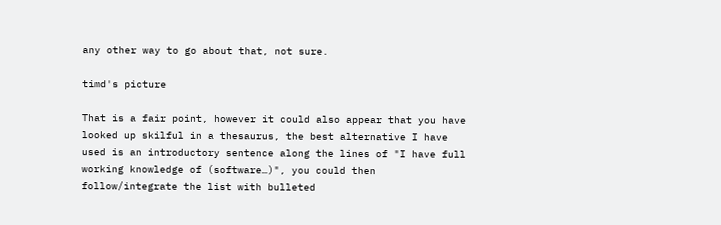any other way to go about that, not sure.

timd's picture

That is a fair point, however it could also appear that you have looked up skilful in a thesaurus, the best alternative I have used is an introductory sentence along the lines of "I have full working knowledge of (software…)", you could then follow/integrate the list with bulleted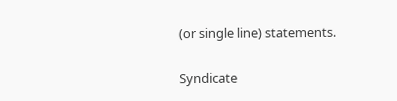(or single line) statements.

Syndicate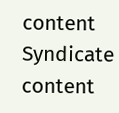content Syndicate content